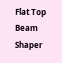Flat Top Beam Shaper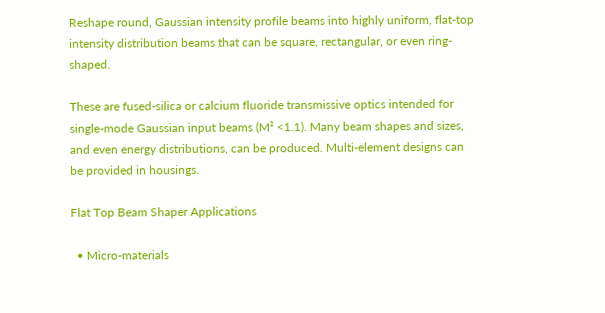Reshape round, Gaussian intensity profile beams into highly uniform, flat-top intensity distribution beams that can be square, rectangular, or even ring-shaped.

These are fused-silica or calcium fluoride transmissive optics intended for single-mode Gaussian input beams (M² <1.1). Many beam shapes and sizes, and even energy distributions, can be produced. Multi-element designs can be provided in housings.

Flat Top Beam Shaper Applications

  • Micro-materials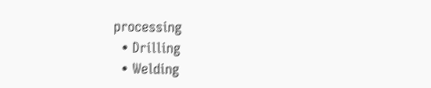processing
  • Drilling
  • Welding